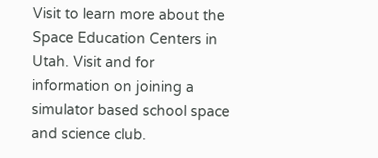Visit to learn more about the Space Education Centers in Utah. Visit and for information on joining a simulator based school space and science club.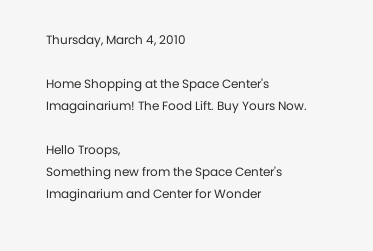Thursday, March 4, 2010

Home Shopping at the Space Center's Imagainarium! The Food Lift. Buy Yours Now.

Hello Troops,
Something new from the Space Center's Imaginarium and Center for Wonder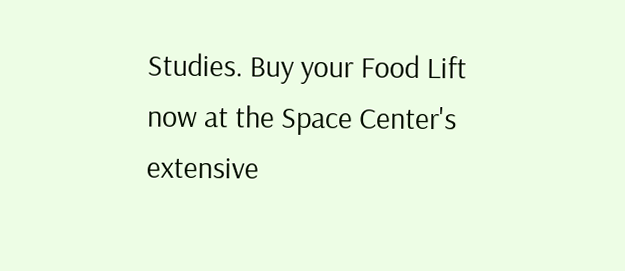Studies. Buy your Food Lift now at the Space Center's extensive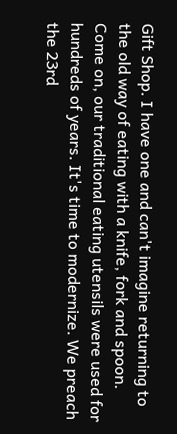Gift Shop. I have one and can't imagine returning to the old way of eating with a knife, fork and spoon. Come on, our traditional eating utensils were used for hundreds of years. It's time to modernize. We preach the 23rd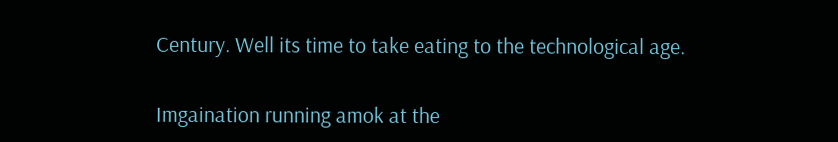Century. Well its time to take eating to the technological age.

Imgaination running amok at the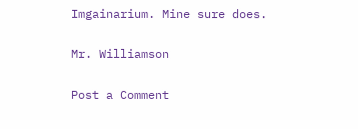Imgainarium. Mine sure does.

Mr. Williamson

Post a Comment